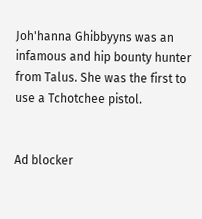Joh'hanna Ghibbyyns was an infamous and hip bounty hunter from Talus. She was the first to use a Tchotchee pistol.


Ad blocker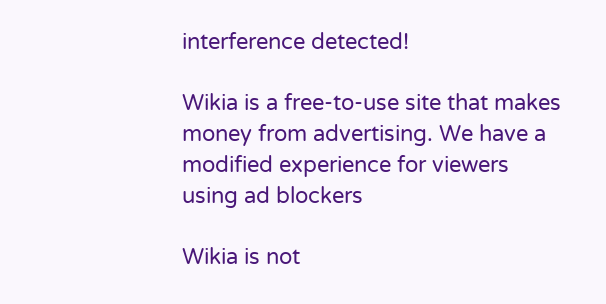interference detected!

Wikia is a free-to-use site that makes money from advertising. We have a modified experience for viewers using ad blockers

Wikia is not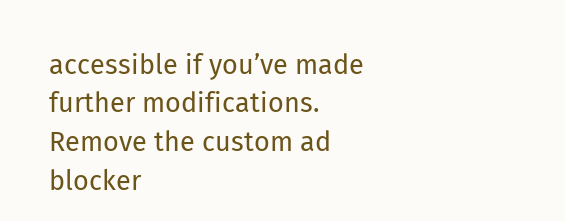accessible if you’ve made further modifications. Remove the custom ad blocker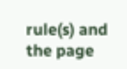rule(s) and the page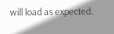will load as expected.